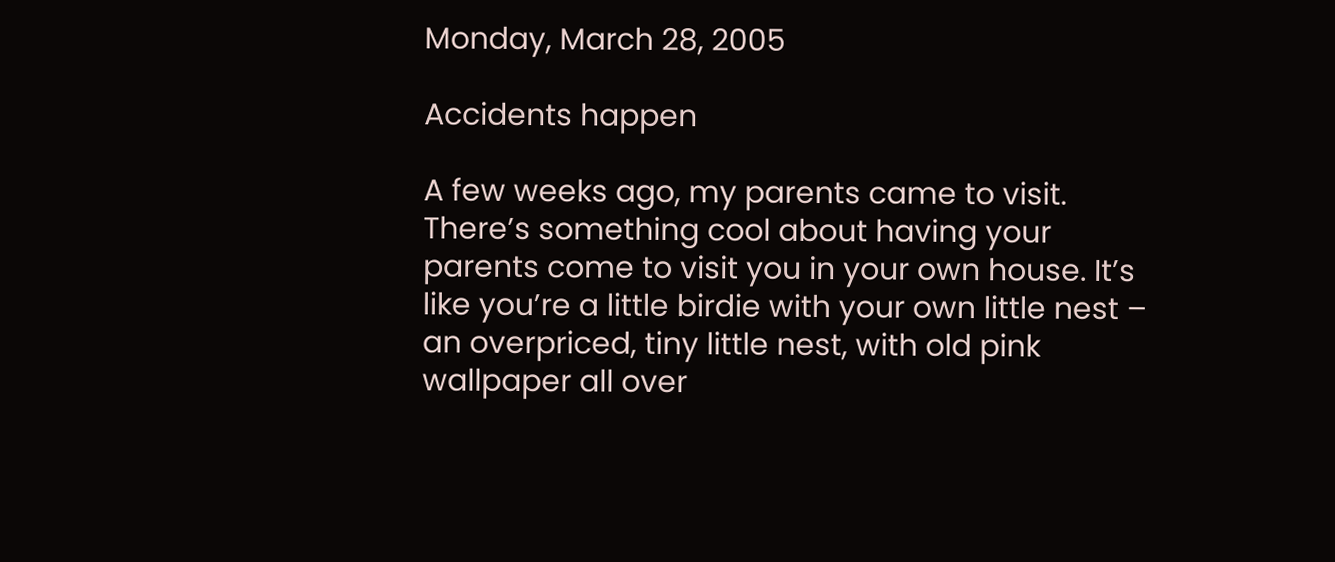Monday, March 28, 2005

Accidents happen

A few weeks ago, my parents came to visit. There’s something cool about having your parents come to visit you in your own house. It’s like you’re a little birdie with your own little nest – an overpriced, tiny little nest, with old pink wallpaper all over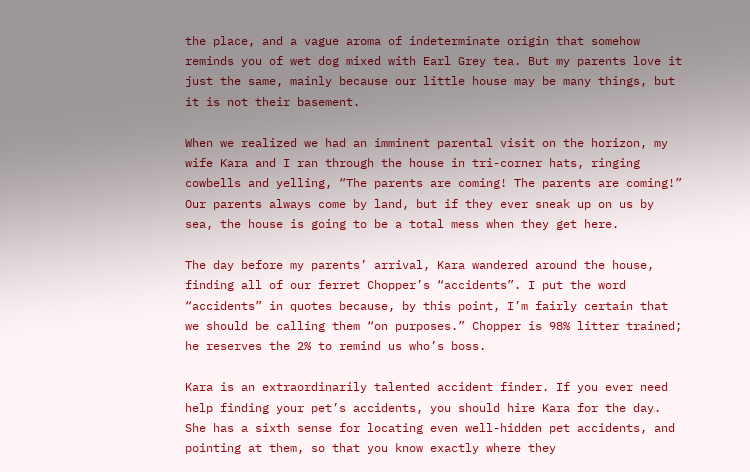the place, and a vague aroma of indeterminate origin that somehow reminds you of wet dog mixed with Earl Grey tea. But my parents love it just the same, mainly because our little house may be many things, but it is not their basement.

When we realized we had an imminent parental visit on the horizon, my wife Kara and I ran through the house in tri-corner hats, ringing cowbells and yelling, “The parents are coming! The parents are coming!” Our parents always come by land, but if they ever sneak up on us by sea, the house is going to be a total mess when they get here.

The day before my parents’ arrival, Kara wandered around the house, finding all of our ferret Chopper’s “accidents”. I put the word “accidents” in quotes because, by this point, I’m fairly certain that we should be calling them “on purposes.” Chopper is 98% litter trained; he reserves the 2% to remind us who’s boss.

Kara is an extraordinarily talented accident finder. If you ever need help finding your pet’s accidents, you should hire Kara for the day. She has a sixth sense for locating even well-hidden pet accidents, and pointing at them, so that you know exactly where they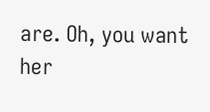are. Oh, you want her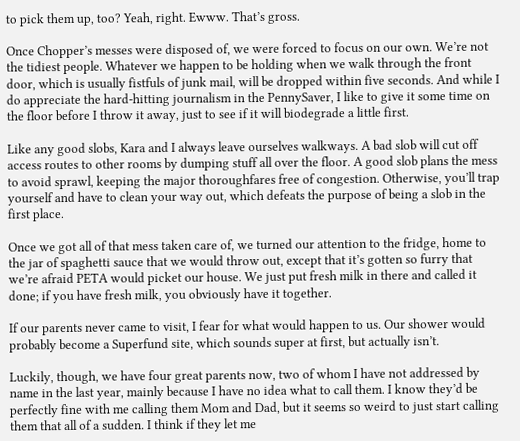to pick them up, too? Yeah, right. Ewww. That’s gross.

Once Chopper’s messes were disposed of, we were forced to focus on our own. We’re not the tidiest people. Whatever we happen to be holding when we walk through the front door, which is usually fistfuls of junk mail, will be dropped within five seconds. And while I do appreciate the hard-hitting journalism in the PennySaver, I like to give it some time on the floor before I throw it away, just to see if it will biodegrade a little first.

Like any good slobs, Kara and I always leave ourselves walkways. A bad slob will cut off access routes to other rooms by dumping stuff all over the floor. A good slob plans the mess to avoid sprawl, keeping the major thoroughfares free of congestion. Otherwise, you’ll trap yourself and have to clean your way out, which defeats the purpose of being a slob in the first place.

Once we got all of that mess taken care of, we turned our attention to the fridge, home to the jar of spaghetti sauce that we would throw out, except that it’s gotten so furry that we’re afraid PETA would picket our house. We just put fresh milk in there and called it done; if you have fresh milk, you obviously have it together.

If our parents never came to visit, I fear for what would happen to us. Our shower would probably become a Superfund site, which sounds super at first, but actually isn’t.

Luckily, though, we have four great parents now, two of whom I have not addressed by name in the last year, mainly because I have no idea what to call them. I know they’d be perfectly fine with me calling them Mom and Dad, but it seems so weird to just start calling them that all of a sudden. I think if they let me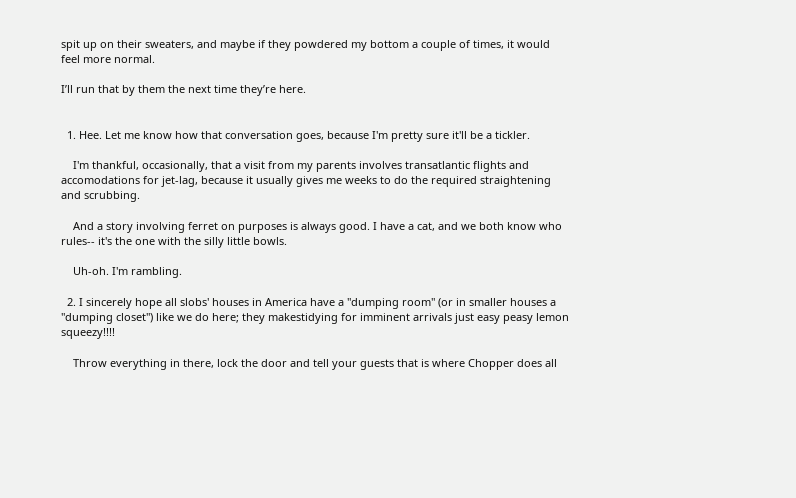spit up on their sweaters, and maybe if they powdered my bottom a couple of times, it would feel more normal.

I’ll run that by them the next time they’re here.


  1. Hee. Let me know how that conversation goes, because I'm pretty sure it'll be a tickler.

    I'm thankful, occasionally, that a visit from my parents involves transatlantic flights and accomodations for jet-lag, because it usually gives me weeks to do the required straightening and scrubbing.

    And a story involving ferret on purposes is always good. I have a cat, and we both know who rules-- it's the one with the silly little bowls.

    Uh-oh. I'm rambling.

  2. I sincerely hope all slobs' houses in America have a "dumping room" (or in smaller houses a "dumping closet") like we do here; they makestidying for imminent arrivals just easy peasy lemon squeezy!!!!

    Throw everything in there, lock the door and tell your guests that is where Chopper does all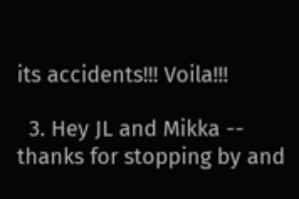its accidents!!! Voila!!!

  3. Hey JL and Mikka -- thanks for stopping by and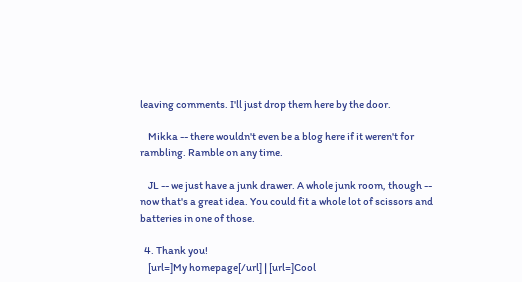leaving comments. I'll just drop them here by the door.

    Mikka -- there wouldn't even be a blog here if it weren't for rambling. Ramble on any time.

    JL -- we just have a junk drawer. A whole junk room, though -- now that's a great idea. You could fit a whole lot of scissors and batteries in one of those.

  4. Thank you!
    [url=]My homepage[/url] | [url=]Cool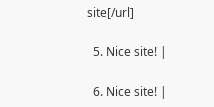site[/url]

  5. Nice site! |

  6. Nice site! |